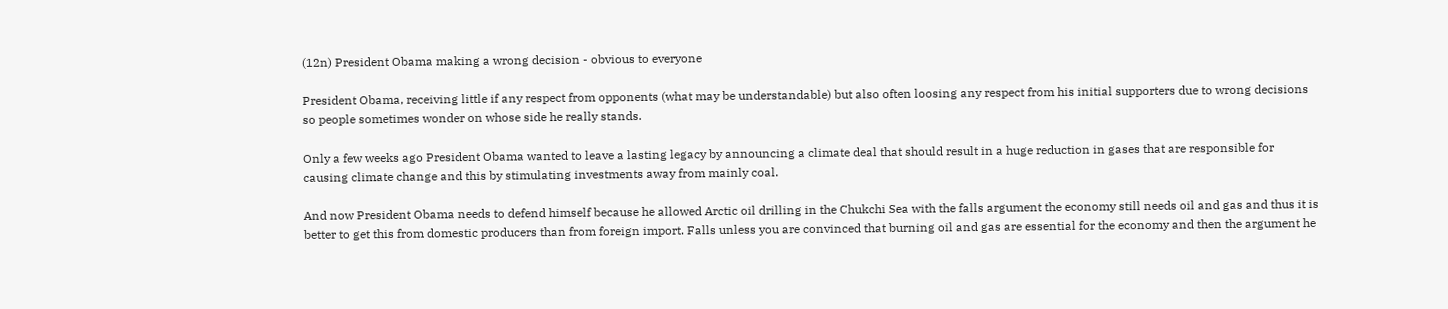(12n) President Obama making a wrong decision - obvious to everyone

President Obama, receiving little if any respect from opponents (what may be understandable) but also often loosing any respect from his initial supporters due to wrong decisions so people sometimes wonder on whose side he really stands.

Only a few weeks ago President Obama wanted to leave a lasting legacy by announcing a climate deal that should result in a huge reduction in gases that are responsible for causing climate change and this by stimulating investments away from mainly coal.

And now President Obama needs to defend himself because he allowed Arctic oil drilling in the Chukchi Sea with the falls argument the economy still needs oil and gas and thus it is better to get this from domestic producers than from foreign import. Falls unless you are convinced that burning oil and gas are essential for the economy and then the argument he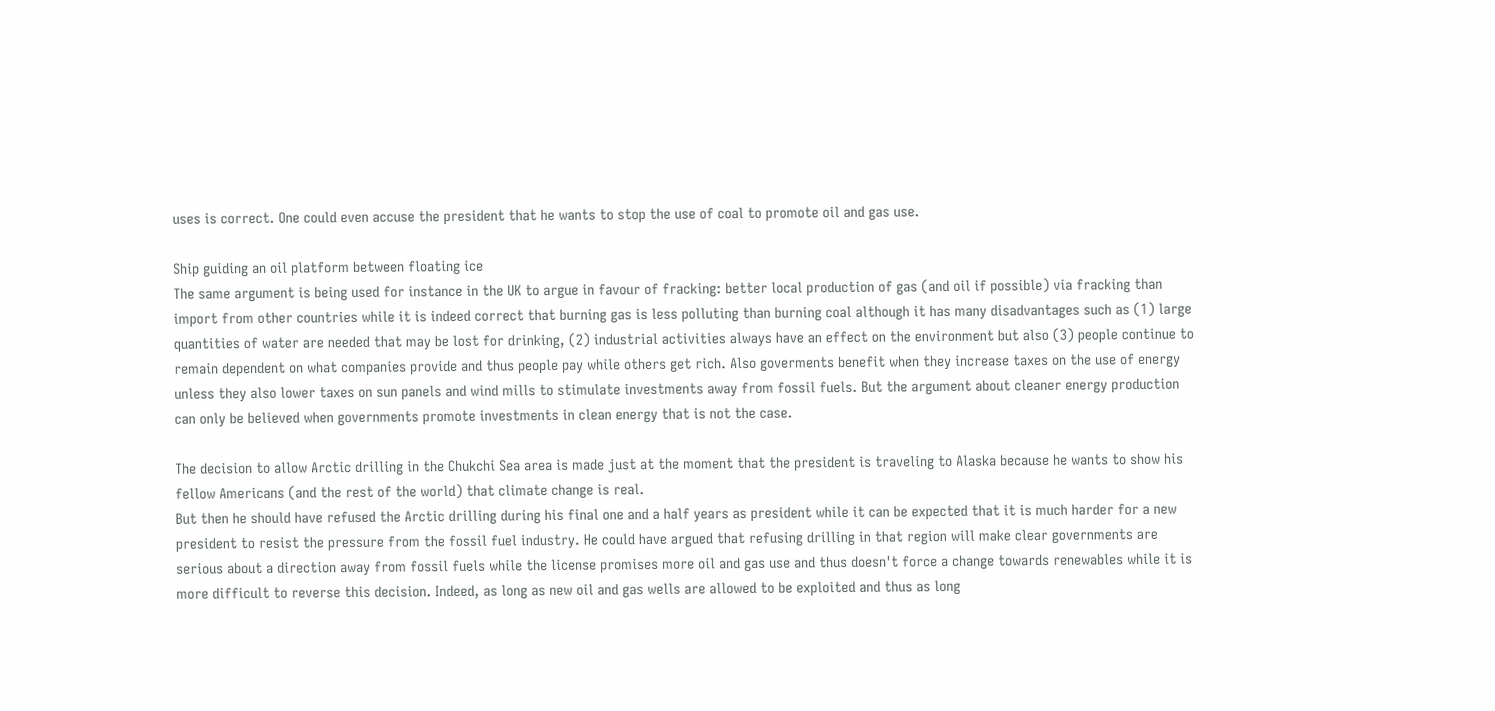uses is correct. One could even accuse the president that he wants to stop the use of coal to promote oil and gas use.

Ship guiding an oil platform between floating ice
The same argument is being used for instance in the UK to argue in favour of fracking: better local production of gas (and oil if possible) via fracking than import from other countries while it is indeed correct that burning gas is less polluting than burning coal although it has many disadvantages such as (1) large quantities of water are needed that may be lost for drinking, (2) industrial activities always have an effect on the environment but also (3) people continue to remain dependent on what companies provide and thus people pay while others get rich. Also goverments benefit when they increase taxes on the use of energy unless they also lower taxes on sun panels and wind mills to stimulate investments away from fossil fuels. But the argument about cleaner energy production can only be believed when governments promote investments in clean energy that is not the case.

The decision to allow Arctic drilling in the Chukchi Sea area is made just at the moment that the president is traveling to Alaska because he wants to show his fellow Americans (and the rest of the world) that climate change is real.
But then he should have refused the Arctic drilling during his final one and a half years as president while it can be expected that it is much harder for a new president to resist the pressure from the fossil fuel industry. He could have argued that refusing drilling in that region will make clear governments are serious about a direction away from fossil fuels while the license promises more oil and gas use and thus doesn't force a change towards renewables while it is more difficult to reverse this decision. Indeed, as long as new oil and gas wells are allowed to be exploited and thus as long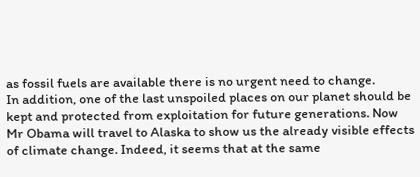as fossil fuels are available there is no urgent need to change.
In addition, one of the last unspoiled places on our planet should be kept and protected from exploitation for future generations. Now Mr Obama will travel to Alaska to show us the already visible effects of climate change. Indeed, it seems that at the same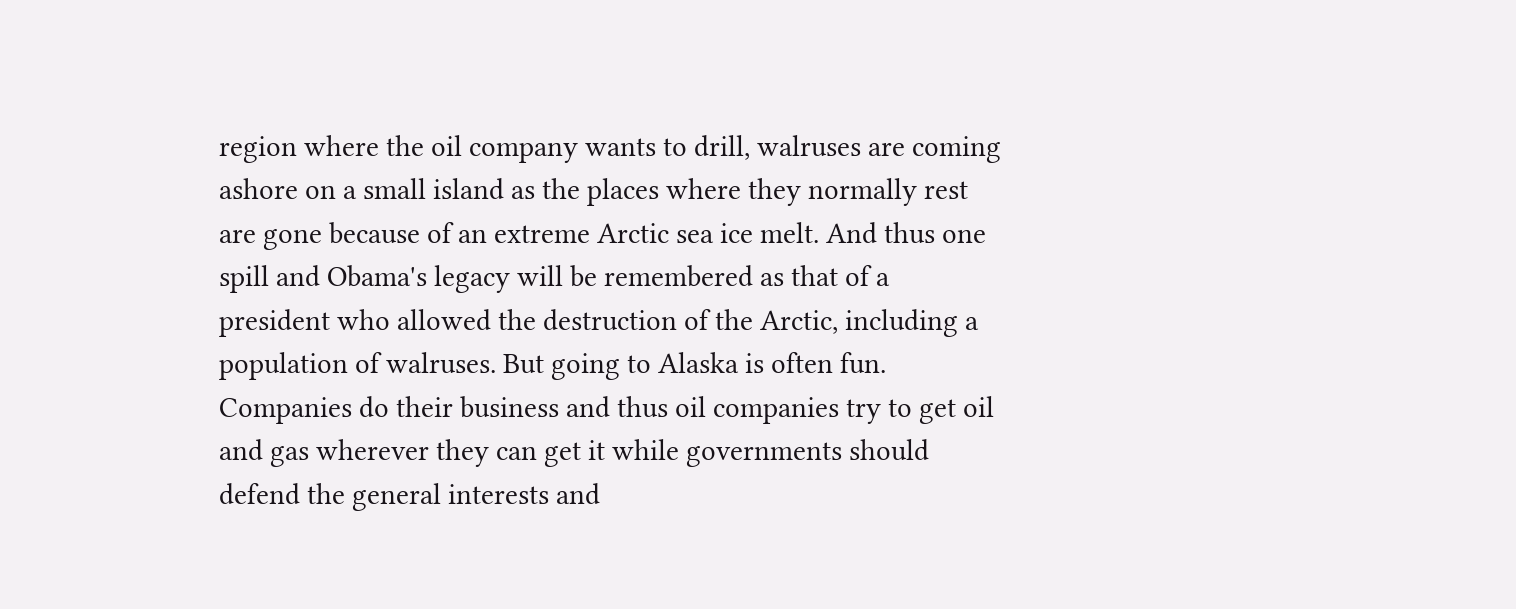region where the oil company wants to drill, walruses are coming ashore on a small island as the places where they normally rest are gone because of an extreme Arctic sea ice melt. And thus one spill and Obama's legacy will be remembered as that of a president who allowed the destruction of the Arctic, including a population of walruses. But going to Alaska is often fun. Companies do their business and thus oil companies try to get oil and gas wherever they can get it while governments should defend the general interests and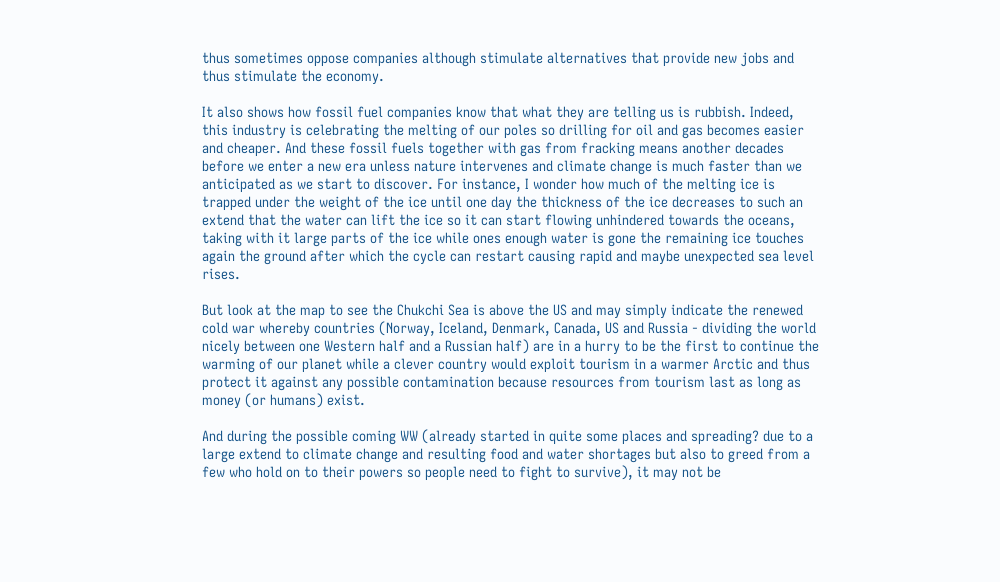thus sometimes oppose companies although stimulate alternatives that provide new jobs and thus stimulate the economy.

It also shows how fossil fuel companies know that what they are telling us is rubbish. Indeed, this industry is celebrating the melting of our poles so drilling for oil and gas becomes easier and cheaper. And these fossil fuels together with gas from fracking means another decades before we enter a new era unless nature intervenes and climate change is much faster than we anticipated as we start to discover. For instance, I wonder how much of the melting ice is trapped under the weight of the ice until one day the thickness of the ice decreases to such an extend that the water can lift the ice so it can start flowing unhindered towards the oceans, taking with it large parts of the ice while ones enough water is gone the remaining ice touches again the ground after which the cycle can restart causing rapid and maybe unexpected sea level rises.

But look at the map to see the Chukchi Sea is above the US and may simply indicate the renewed cold war whereby countries (Norway, Iceland, Denmark, Canada, US and Russia - dividing the world nicely between one Western half and a Russian half) are in a hurry to be the first to continue the warming of our planet while a clever country would exploit tourism in a warmer Arctic and thus protect it against any possible contamination because resources from tourism last as long as money (or humans) exist.

And during the possible coming WW (already started in quite some places and spreading? due to a large extend to climate change and resulting food and water shortages but also to greed from a few who hold on to their powers so people need to fight to survive), it may not be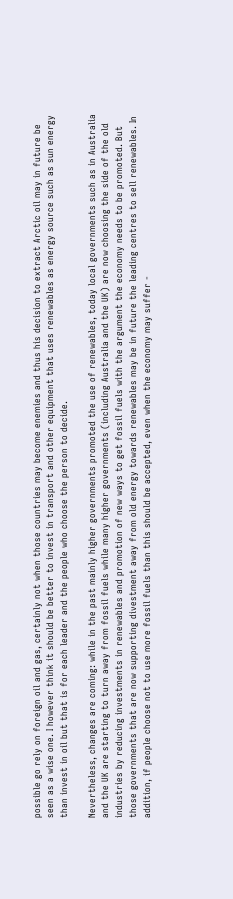possible go rely on foreign oil and gas, certainly not when those countries may become enemies and thus his decision to extract Arctic oil may in future be seen as a wise one. I however think it should be better to invest in transport and other equipment that uses renewables as energy source such as sun energy than invest in oil but that is for each leader and the people who choose the person to decide.

Nevertheless, changes are coming: while in the past mainly higher governments promoted the use of renewables, today local governments such as in Australia and the UK are starting to turn away from fossil fuels while many higher governments (including Australia and the UK) are now choosing the side of the old industries by reducing investments in renewables and promotion of new ways to get fossil fuels with the argument the economy needs to be promoted. But those governments that are now supporting divestment away from old energy towards renewables may be in future the leading centres to sell renewables. In addition, if people choose not to use more fossil fuels than this should be accepted, even when the economy may suffer -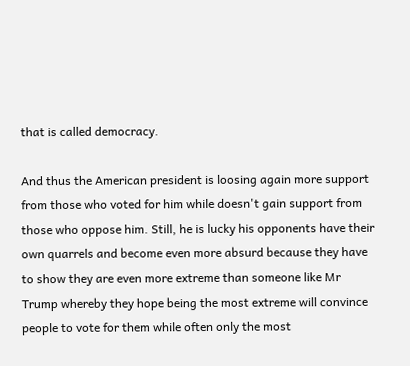that is called democracy.

And thus the American president is loosing again more support from those who voted for him while doesn't gain support from those who oppose him. Still, he is lucky his opponents have their own quarrels and become even more absurd because they have to show they are even more extreme than someone like Mr Trump whereby they hope being the most extreme will convince people to vote for them while often only the most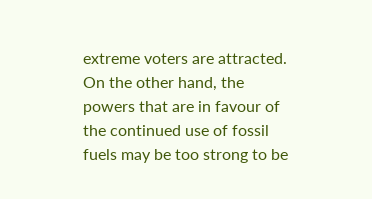extreme voters are attracted. On the other hand, the powers that are in favour of the continued use of fossil fuels may be too strong to be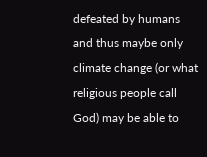defeated by humans and thus maybe only climate change (or what religious people call God) may be able to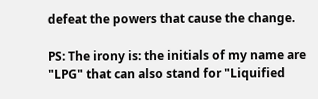defeat the powers that cause the change.

PS: The irony is: the initials of my name are "LPG" that can also stand for "Liquified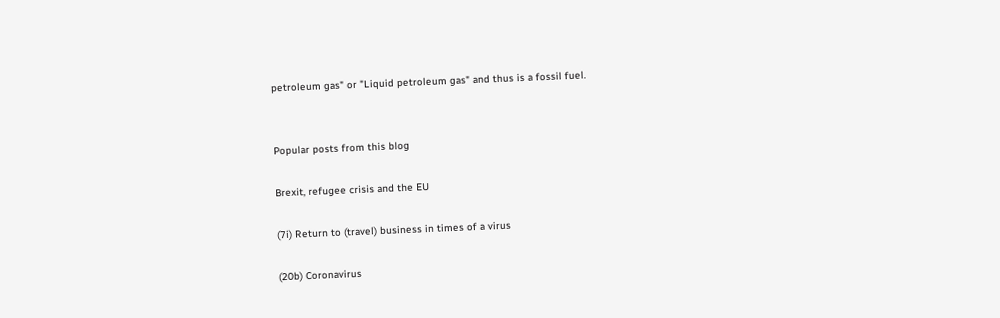petroleum gas" or "Liquid petroleum gas" and thus is a fossil fuel.


Popular posts from this blog

Brexit, refugee crisis and the EU

(7i) Return to (travel) business in times of a virus

(20b) Coronavirus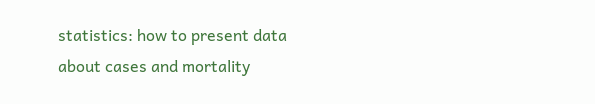statistics: how to present data about cases and mortality